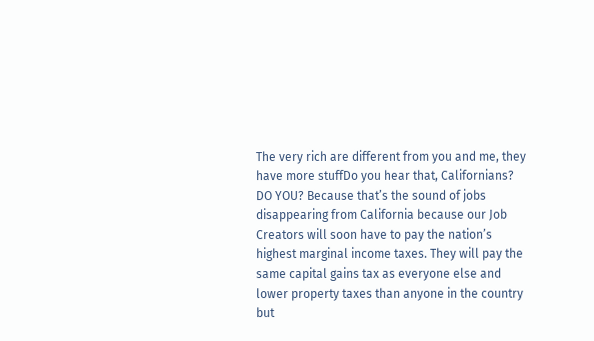The very rich are different from you and me, they have more stuffDo you hear that, Californians? DO YOU? Because that’s the sound of jobs disappearing from California because our Job Creators will soon have to pay the nation’s highest marginal income taxes. They will pay the same capital gains tax as everyone else and lower property taxes than anyone in the country but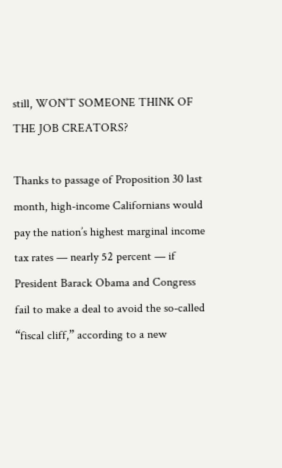still, WON’T SOMEONE THINK OF THE JOB CREATORS?

Thanks to passage of Proposition 30 last month, high-income Californians would pay the nation’s highest marginal income tax rates — nearly 52 percent — if President Barack Obama and Congress fail to make a deal to avoid the so-called “fiscal cliff,” according to a new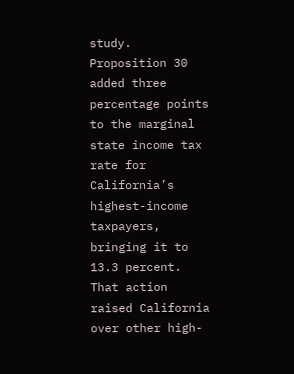study.
Proposition 30 added three percentage points to the marginal state income tax rate for California’s highest-income taxpayers, bringing it to 13.3 percent. That action raised California over other high-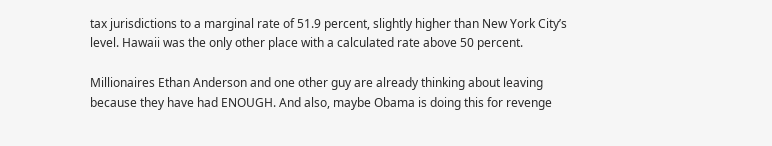tax jurisdictions to a marginal rate of 51.9 percent, slightly higher than New York City’s level. Hawaii was the only other place with a calculated rate above 50 percent.

Millionaires Ethan Anderson and one other guy are already thinking about leaving because they have had ENOUGH. And also, maybe Obama is doing this for revenge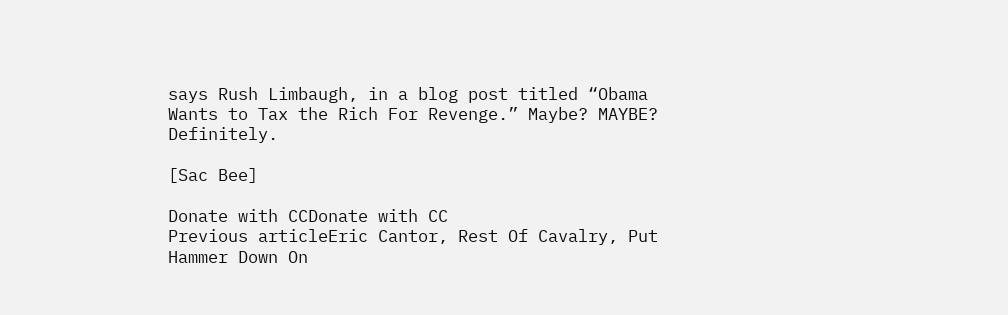says Rush Limbaugh, in a blog post titled “Obama Wants to Tax the Rich For Revenge.” Maybe? MAYBE? Definitely.

[Sac Bee]

Donate with CCDonate with CC
Previous articleEric Cantor, Rest Of Cavalry, Put Hammer Down On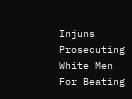Injuns Prosecuting White Men For Beating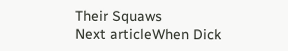Their Squaws
Next articleWhen Dick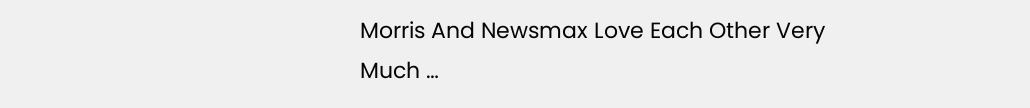Morris And Newsmax Love Each Other Very Much …